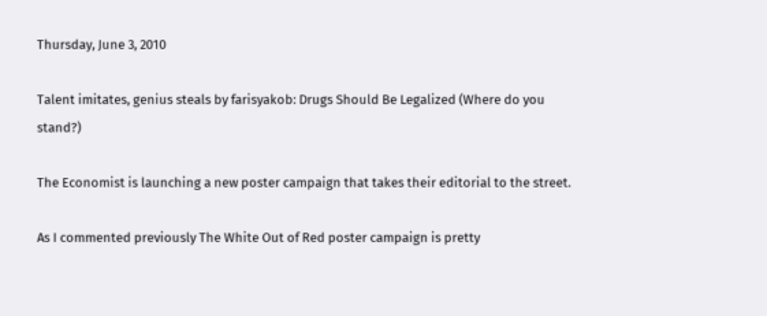Thursday, June 3, 2010

Talent imitates, genius steals by farisyakob: Drugs Should Be Legalized (Where do you stand?)

The Economist is launching a new poster campaign that takes their editorial to the street.

As I commented previously The White Out of Red poster campaign is pretty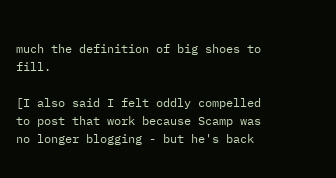much the definition of big shoes to fill.

[I also said I felt oddly compelled to post that work because Scamp was no longer blogging - but he's back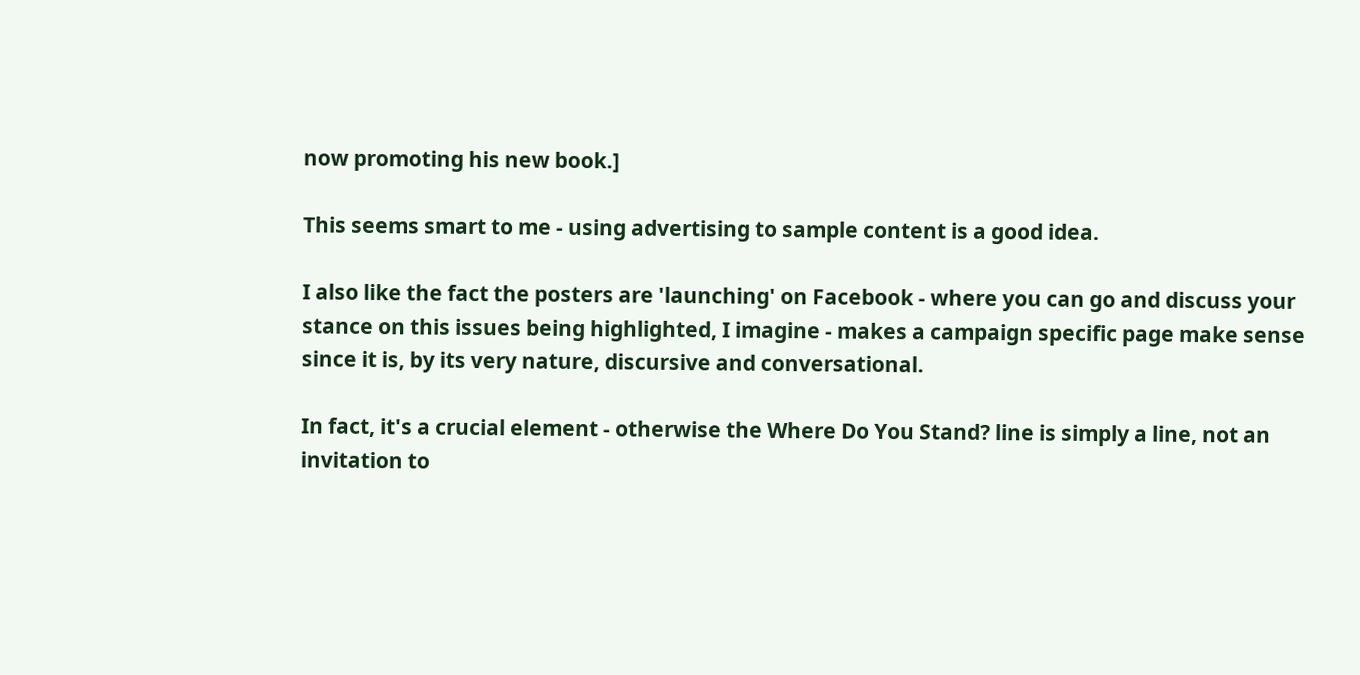now promoting his new book.]

This seems smart to me - using advertising to sample content is a good idea.

I also like the fact the posters are 'launching' on Facebook - where you can go and discuss your stance on this issues being highlighted, I imagine - makes a campaign specific page make sense since it is, by its very nature, discursive and conversational.

In fact, it's a crucial element - otherwise the Where Do You Stand? line is simply a line, not an invitation to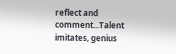reflect and comment...Talent imitates, genius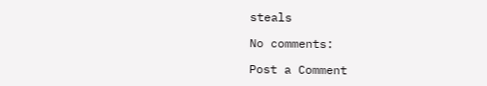steals

No comments:

Post a Comment